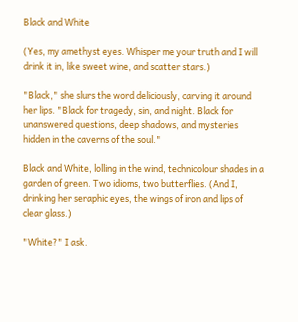Black and White

(Yes, my amethyst eyes. Whisper me your truth and I will drink it in, like sweet wine, and scatter stars.)

"Black," she slurs the word deliciously, carving it around her lips. "Black for tragedy, sin, and night. Black for unanswered questions, deep shadows, and mysteries hidden in the caverns of the soul."

Black and White, lolling in the wind, technicolour shades in a garden of green. Two idioms, two butterflies. (And I, drinking her seraphic eyes, the wings of iron and lips of clear glass.)

"White?" I ask.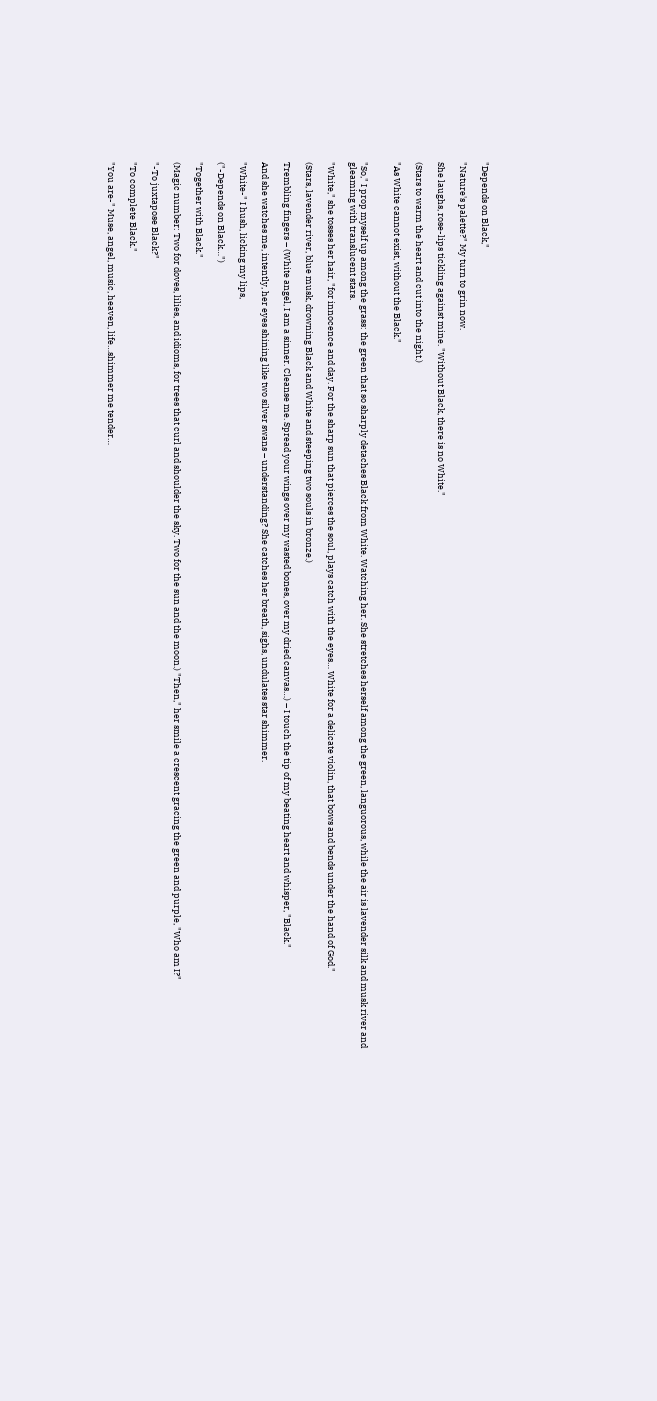"Depends on Black,"

"Nature's palette?" My turn to grin now.

She laughs, rose-lips tickling against mine. "Without Black, there is no White."

(Stars to warm the heart and cut into the night.)

"As White cannot exist, without the Black."


"So," I prop myself up among the grass: the green that so sharply detaches Black from White. Watching her. She stretches herself among the green, languorous, while the air is lavender silk and musk river and gleaming with translucent stars.

"White," she tosses her hair, "for innocence and day. For the sharp sun that pierces the soul, plays catch with the eyes… White for a delicate violin, that bows and bends under the hand of God."

(Stars, lavender river, blue musk, drowning Black and White and steeping two souls in bronze.)

Trembling fingers – (White angel, I am a sinner. Cleanse me. Spread your wings over my wasted bones, over my dried canvas…) – I touch the tip of my beating heart and whisper, "Black."

And she watches me, intently, her eyes shining like two silver swans – understanding? She catches her breath, sighs, undulates star shimmer.

"White-" I hush, licking my lips,

("-Depends on Black…")

"Together with Black."

(Magic number: Two for doves, lilies, and idioms, for trees that curl and shoulder the sky. Two for the sun and the moon.) "Then," her smile a crescent gracing the green and purple, "Who am I?"

"-To juxtapose Black?"

"To complete Black."

"You are-" Muse, angel, music, heaven, life…shimmer me tender…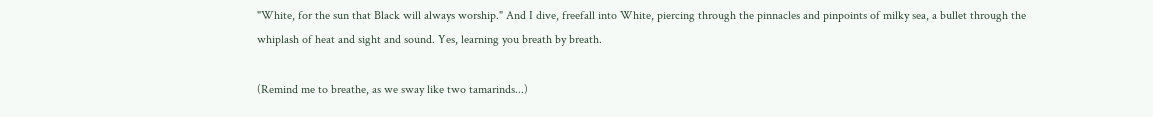"White, for the sun that Black will always worship." And I dive, freefall into White, piercing through the pinnacles and pinpoints of milky sea, a bullet through the whiplash of heat and sight and sound. Yes, learning you breath by breath.

(Remind me to breathe, as we sway like two tamarinds...)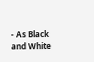- As Black and White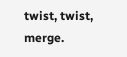twist, twist, merge.